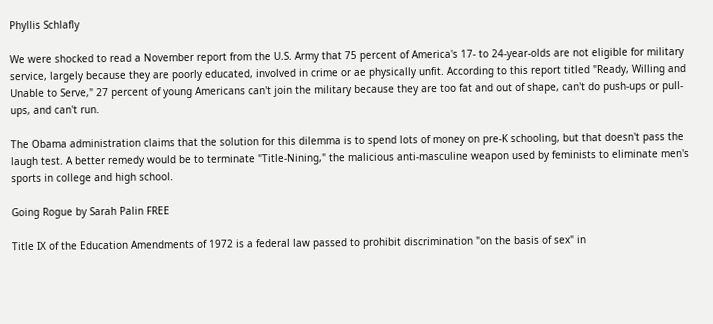Phyllis Schlafly

We were shocked to read a November report from the U.S. Army that 75 percent of America's 17- to 24-year-olds are not eligible for military service, largely because they are poorly educated, involved in crime or ae physically unfit. According to this report titled "Ready, Willing and Unable to Serve," 27 percent of young Americans can't join the military because they are too fat and out of shape, can't do push-ups or pull-ups, and can't run.

The Obama administration claims that the solution for this dilemma is to spend lots of money on pre-K schooling, but that doesn't pass the laugh test. A better remedy would be to terminate "Title-Nining," the malicious anti-masculine weapon used by feminists to eliminate men's sports in college and high school.

Going Rogue by Sarah Palin FREE

Title IX of the Education Amendments of 1972 is a federal law passed to prohibit discrimination "on the basis of sex" in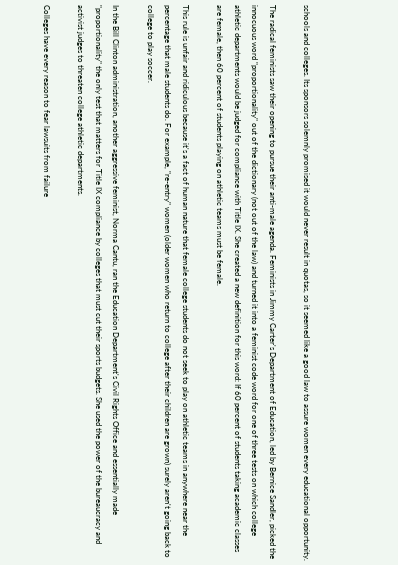schools and colleges. Its sponsors solemnly promised it would never result in quotas, so it seemed like a good law to assure women every educational opportunity.

The radical feminists saw their opening to pursue their anti-male agenda. Feminists in Jimmy Carter's Department of Education, led by Bernice Sandler, picked the innocuous word "proportionality" out of the dictionary (not out of the law) and turned it into a feminist code word for one of three tests on which college athletic departments would be judged for compliance with Title IX. She created a new definition for this word: If 60 percent of students taking academic classes are female, then 60 percent of students playing on athletic teams must be female.

This rule is unfair and ridiculous because it's a fact of human nature that female college students do not seek to play on athletic teams in anywhere near the percentage that male students do. For example, "re-entry" women (older women who return to college after their children are grown) surely aren't going back to college to play soccer.

In the Bill Clinton administration, another aggressive feminist, Norma Cantu, ran the Education Department's Civil Rights Office and essentially made "proportionality" the only test that matters for Title IX compliance by colleges that must cut their sports budgets. She used the power of the bureaucracy and activist judges to threaten college athletic departments.

Colleges have every reason to fear lawsuits from failure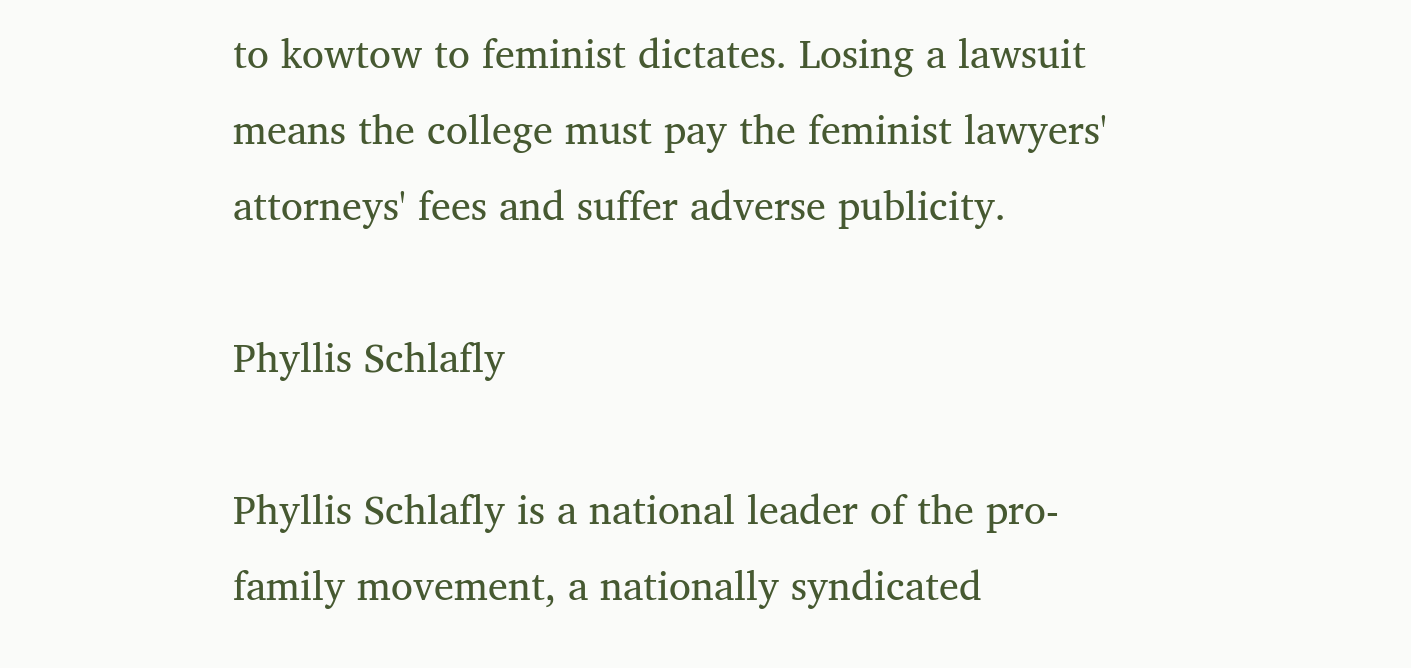to kowtow to feminist dictates. Losing a lawsuit means the college must pay the feminist lawyers' attorneys' fees and suffer adverse publicity.

Phyllis Schlafly

Phyllis Schlafly is a national leader of the pro-family movement, a nationally syndicated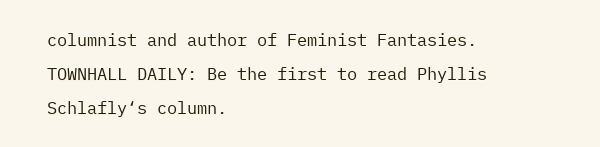columnist and author of Feminist Fantasies.
TOWNHALL DAILY: Be the first to read Phyllis Schlafly‘s column.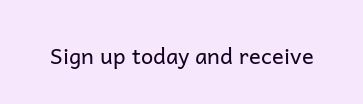Sign up today and receive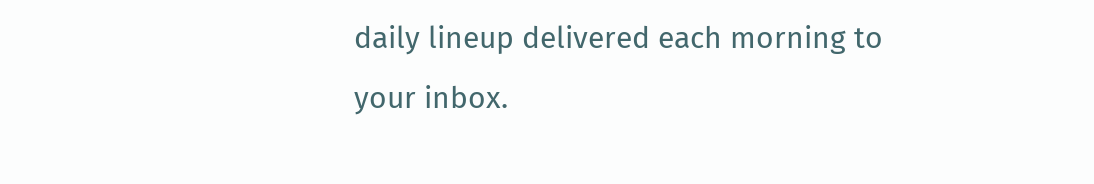daily lineup delivered each morning to your inbox.